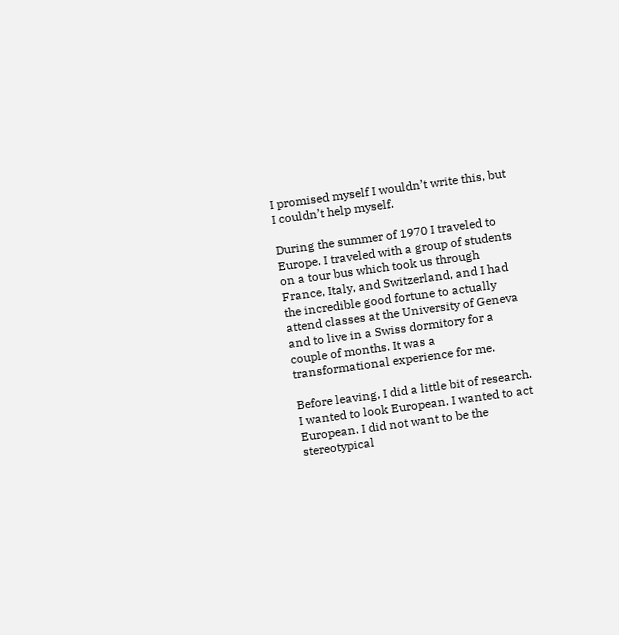I promised myself I wouldn’t write this, but I couldn’t help myself.

During the summer of 1970 I traveled to Europe. I traveled with a group of students on a tour bus which took us through France, Italy, and Switzerland, and I had the incredible good fortune to actually attend classes at the University of Geneva and to live in a Swiss dormitory for a couple of months. It was a transformational experience for me.

Before leaving, I did a little bit of research. I wanted to look European. I wanted to act European. I did not want to be the stereotypical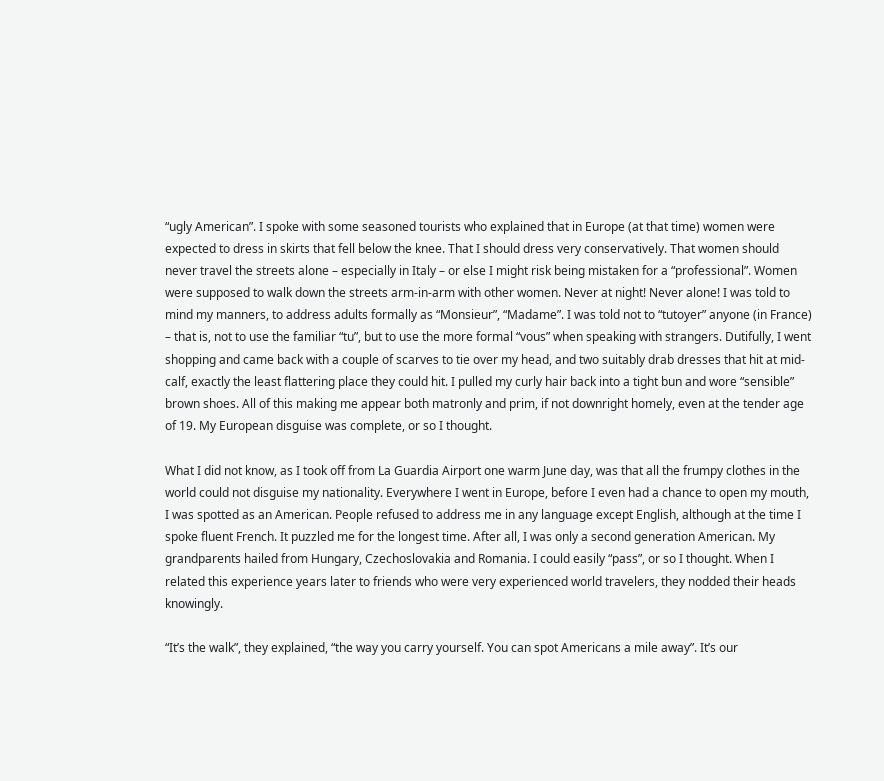“ugly American”. I spoke with some seasoned tourists who explained that in Europe (at that time) women were expected to dress in skirts that fell below the knee. That I should dress very conservatively. That women should never travel the streets alone – especially in Italy – or else I might risk being mistaken for a “professional”. Women were supposed to walk down the streets arm-in-arm with other women. Never at night! Never alone! I was told to mind my manners, to address adults formally as “Monsieur”, “Madame”. I was told not to “tutoyer” anyone (in France) – that is, not to use the familiar “tu”, but to use the more formal “vous” when speaking with strangers. Dutifully, I went shopping and came back with a couple of scarves to tie over my head, and two suitably drab dresses that hit at mid-calf, exactly the least flattering place they could hit. I pulled my curly hair back into a tight bun and wore “sensible” brown shoes. All of this making me appear both matronly and prim, if not downright homely, even at the tender age of 19. My European disguise was complete, or so I thought.

What I did not know, as I took off from La Guardia Airport one warm June day, was that all the frumpy clothes in the world could not disguise my nationality. Everywhere I went in Europe, before I even had a chance to open my mouth, I was spotted as an American. People refused to address me in any language except English, although at the time I spoke fluent French. It puzzled me for the longest time. After all, I was only a second generation American. My grandparents hailed from Hungary, Czechoslovakia and Romania. I could easily “pass”, or so I thought. When I related this experience years later to friends who were very experienced world travelers, they nodded their heads knowingly.

“It’s the walk”, they explained, “the way you carry yourself. You can spot Americans a mile away”. It’s our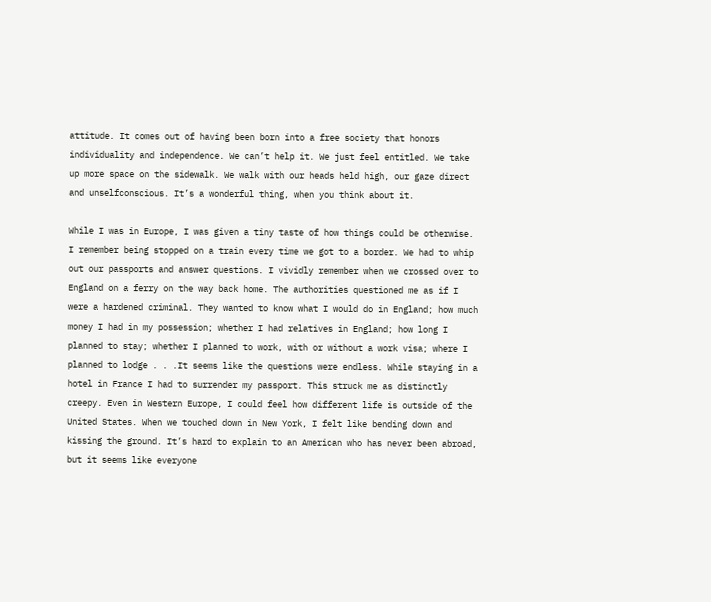attitude. It comes out of having been born into a free society that honors individuality and independence. We can’t help it. We just feel entitled. We take up more space on the sidewalk. We walk with our heads held high, our gaze direct and unselfconscious. It’s a wonderful thing, when you think about it.

While I was in Europe, I was given a tiny taste of how things could be otherwise. I remember being stopped on a train every time we got to a border. We had to whip out our passports and answer questions. I vividly remember when we crossed over to England on a ferry on the way back home. The authorities questioned me as if I were a hardened criminal. They wanted to know what I would do in England; how much money I had in my possession; whether I had relatives in England; how long I planned to stay; whether I planned to work, with or without a work visa; where I planned to lodge . . .It seems like the questions were endless. While staying in a hotel in France I had to surrender my passport. This struck me as distinctly creepy. Even in Western Europe, I could feel how different life is outside of the United States. When we touched down in New York, I felt like bending down and kissing the ground. It’s hard to explain to an American who has never been abroad, but it seems like everyone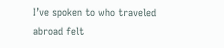I’ve spoken to who traveled abroad felt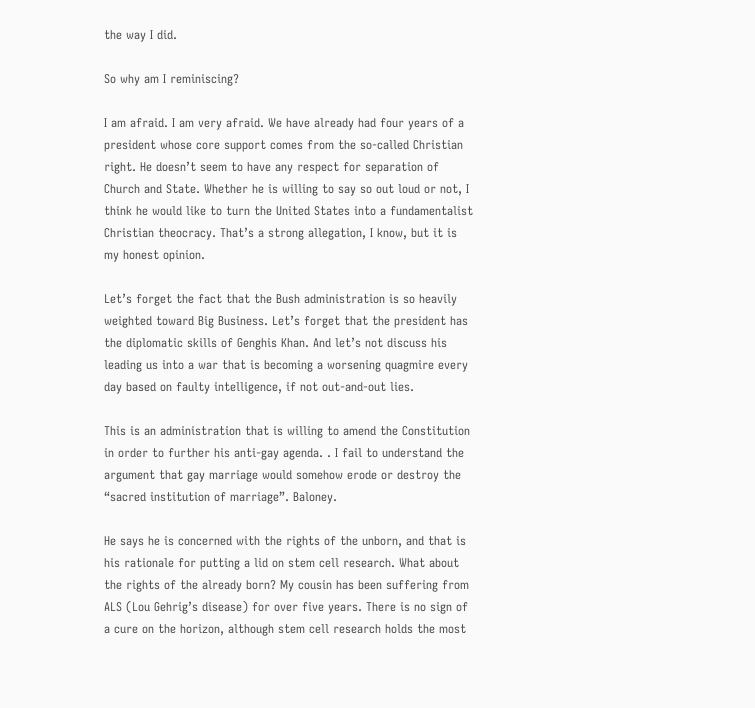the way I did.

So why am I reminiscing?

I am afraid. I am very afraid. We have already had four years of a president whose core support comes from the so-called Christian right. He doesn’t seem to have any respect for separation of Church and State. Whether he is willing to say so out loud or not, I think he would like to turn the United States into a fundamentalist Christian theocracy. That’s a strong allegation, I know, but it is my honest opinion.

Let’s forget the fact that the Bush administration is so heavily weighted toward Big Business. Let’s forget that the president has the diplomatic skills of Genghis Khan. And let’s not discuss his leading us into a war that is becoming a worsening quagmire every day based on faulty intelligence, if not out-and-out lies.

This is an administration that is willing to amend the Constitution in order to further his anti-gay agenda. . I fail to understand the argument that gay marriage would somehow erode or destroy the “sacred institution of marriage”. Baloney.

He says he is concerned with the rights of the unborn, and that is his rationale for putting a lid on stem cell research. What about the rights of the already born? My cousin has been suffering from ALS (Lou Gehrig’s disease) for over five years. There is no sign of a cure on the horizon, although stem cell research holds the most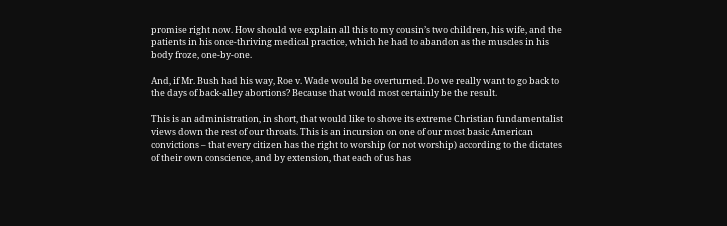promise right now. How should we explain all this to my cousin’s two children, his wife, and the patients in his once-thriving medical practice, which he had to abandon as the muscles in his body froze, one-by-one.

And, if Mr. Bush had his way, Roe v. Wade would be overturned. Do we really want to go back to the days of back-alley abortions? Because that would most certainly be the result.

This is an administration, in short, that would like to shove its extreme Christian fundamentalist views down the rest of our throats. This is an incursion on one of our most basic American convictions – that every citizen has the right to worship (or not worship) according to the dictates of their own conscience, and by extension, that each of us has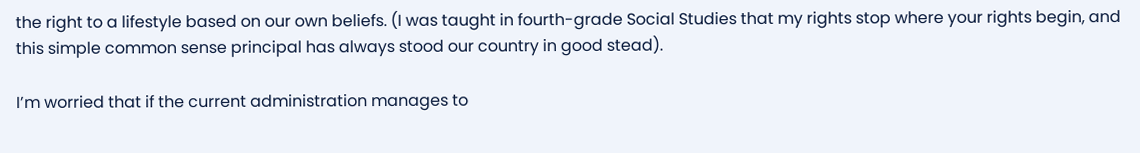the right to a lifestyle based on our own beliefs. (I was taught in fourth-grade Social Studies that my rights stop where your rights begin, and this simple common sense principal has always stood our country in good stead).

I’m worried that if the current administration manages to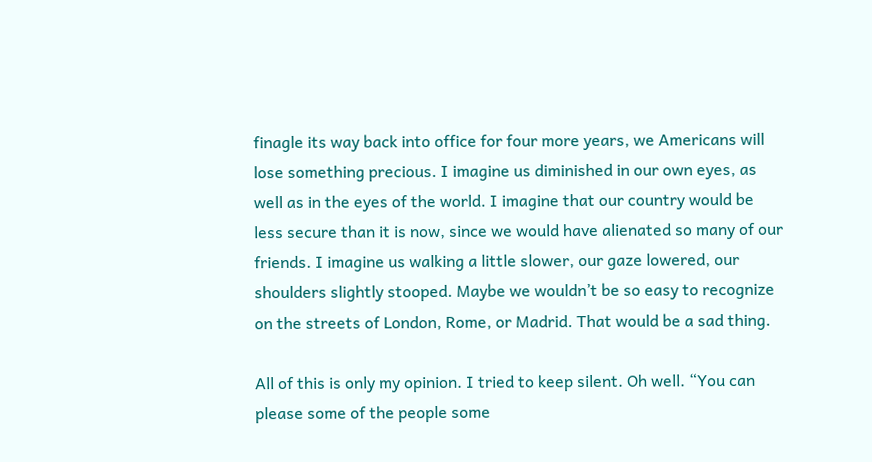finagle its way back into office for four more years, we Americans will lose something precious. I imagine us diminished in our own eyes, as well as in the eyes of the world. I imagine that our country would be less secure than it is now, since we would have alienated so many of our friends. I imagine us walking a little slower, our gaze lowered, our shoulders slightly stooped. Maybe we wouldn’t be so easy to recognize on the streets of London, Rome, or Madrid. That would be a sad thing.

All of this is only my opinion. I tried to keep silent. Oh well. “You can please some of the people some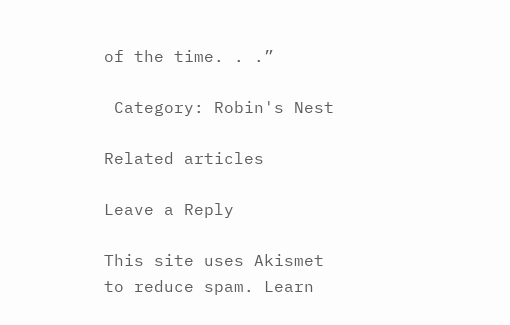of the time. . .”

 Category: Robin's Nest

Related articles

Leave a Reply

This site uses Akismet to reduce spam. Learn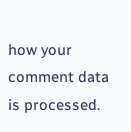how your comment data is processed.